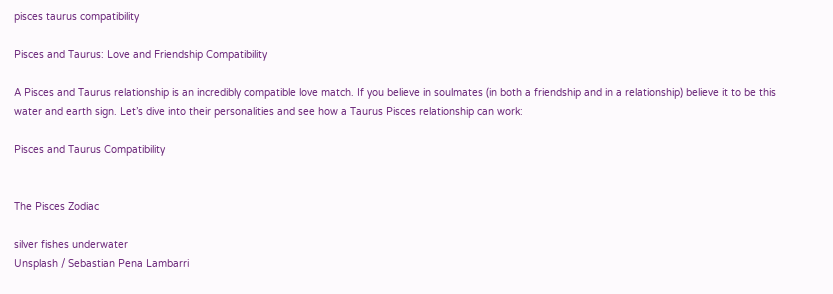pisces taurus compatibility

Pisces and Taurus: Love and Friendship Compatibility

A Pisces and Taurus relationship is an incredibly compatible love match. If you believe in soulmates (in both a friendship and in a relationship) believe it to be this water and earth sign. Let’s dive into their personalities and see how a Taurus Pisces relationship can work:

Pisces and Taurus Compatibility


The Pisces Zodiac

silver fishes underwater
Unsplash / Sebastian Pena Lambarri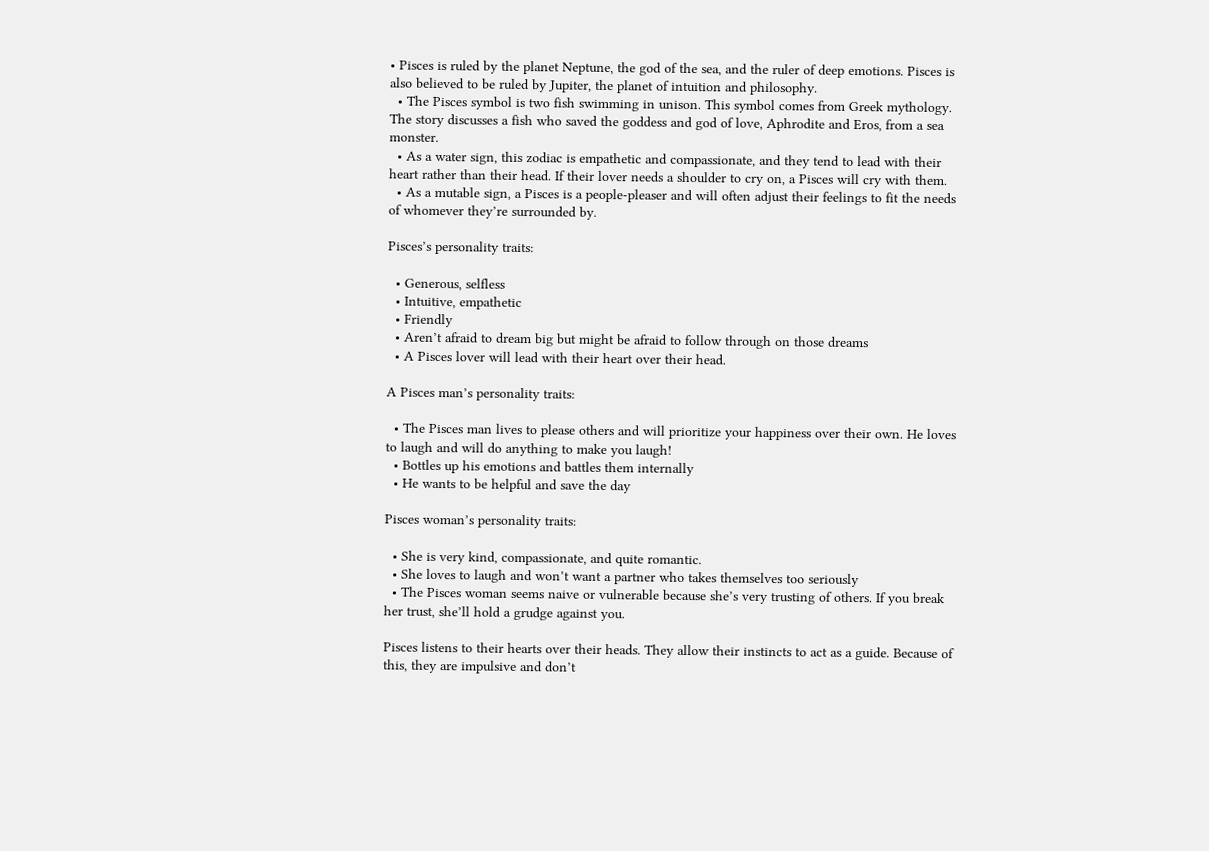• Pisces is ruled by the planet Neptune, the god of the sea, and the ruler of deep emotions. Pisces is also believed to be ruled by Jupiter, the planet of intuition and philosophy.
  • The Pisces symbol is two fish swimming in unison. This symbol comes from Greek mythology. The story discusses a fish who saved the goddess and god of love, Aphrodite and Eros, from a sea monster.
  • As a water sign, this zodiac is empathetic and compassionate, and they tend to lead with their heart rather than their head. If their lover needs a shoulder to cry on, a Pisces will cry with them.
  • As a mutable sign, a Pisces is a people-pleaser and will often adjust their feelings to fit the needs of whomever they’re surrounded by.

Pisces’s personality traits:

  • Generous, selfless
  • Intuitive, empathetic
  • Friendly
  • Aren’t afraid to dream big but might be afraid to follow through on those dreams
  • A Pisces lover will lead with their heart over their head.

A Pisces man’s personality traits:

  • The Pisces man lives to please others and will prioritize your happiness over their own. He loves to laugh and will do anything to make you laugh!
  • Bottles up his emotions and battles them internally
  • He wants to be helpful and save the day

Pisces woman’s personality traits:

  • She is very kind, compassionate, and quite romantic.
  • She loves to laugh and won’t want a partner who takes themselves too seriously
  • The Pisces woman seems naive or vulnerable because she’s very trusting of others. If you break her trust, she’ll hold a grudge against you.

Pisces listens to their hearts over their heads. They allow their instincts to act as a guide. Because of this, they are impulsive and don’t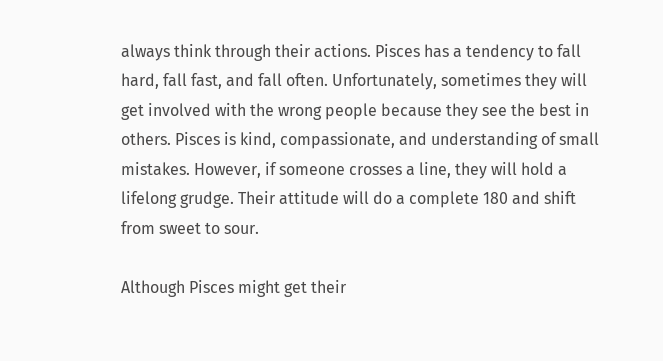always think through their actions. Pisces has a tendency to fall hard, fall fast, and fall often. Unfortunately, sometimes they will get involved with the wrong people because they see the best in others. Pisces is kind, compassionate, and understanding of small mistakes. However, if someone crosses a line, they will hold a lifelong grudge. Their attitude will do a complete 180 and shift from sweet to sour.

Although Pisces might get their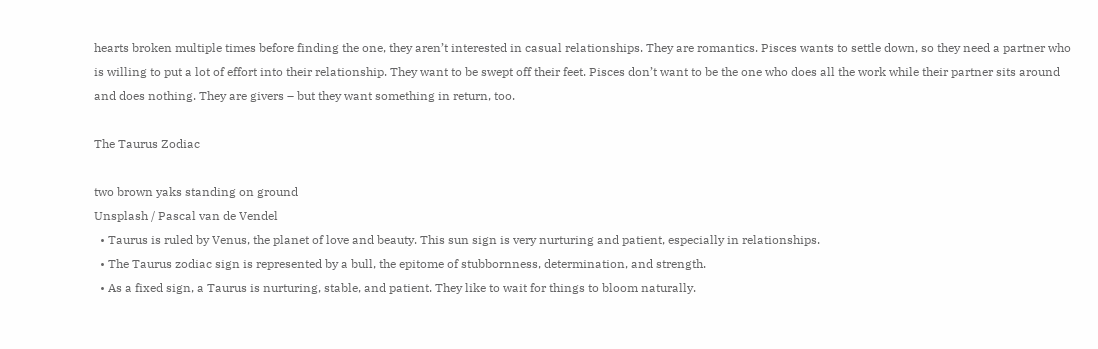hearts broken multiple times before finding the one, they aren’t interested in casual relationships. They are romantics. Pisces wants to settle down, so they need a partner who is willing to put a lot of effort into their relationship. They want to be swept off their feet. Pisces don’t want to be the one who does all the work while their partner sits around and does nothing. They are givers – but they want something in return, too.

The Taurus Zodiac

two brown yaks standing on ground
Unsplash / Pascal van de Vendel
  • Taurus is ruled by Venus, the planet of love and beauty. This sun sign is very nurturing and patient, especially in relationships.
  • The Taurus zodiac sign is represented by a bull, the epitome of stubbornness, determination, and strength.
  • As a fixed sign, a Taurus is nurturing, stable, and patient. They like to wait for things to bloom naturally.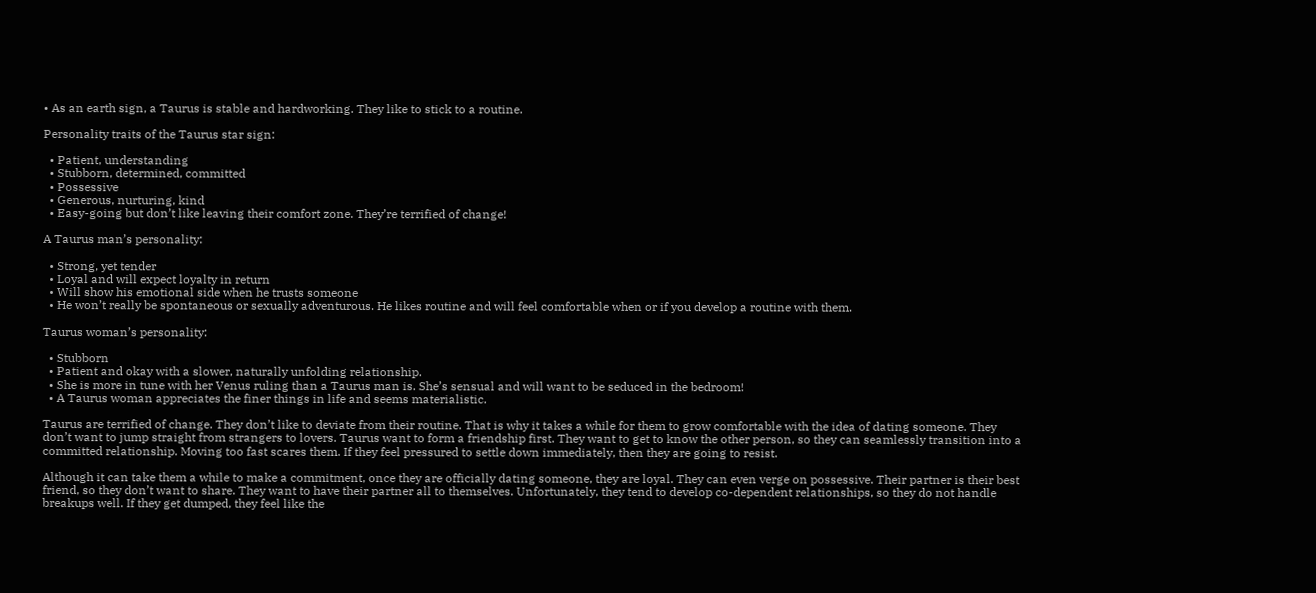• As an earth sign, a Taurus is stable and hardworking. They like to stick to a routine.

Personality traits of the Taurus star sign:

  • Patient, understanding
  • Stubborn, determined, committed
  • Possessive
  • Generous, nurturing, kind
  • Easy-going but don’t like leaving their comfort zone. They’re terrified of change!

A Taurus man’s personality:

  • Strong, yet tender
  • Loyal and will expect loyalty in return
  • Will show his emotional side when he trusts someone
  • He won’t really be spontaneous or sexually adventurous. He likes routine and will feel comfortable when or if you develop a routine with them.

Taurus woman’s personality:

  • Stubborn
  • Patient and okay with a slower, naturally unfolding relationship.
  • She is more in tune with her Venus ruling than a Taurus man is. She’s sensual and will want to be seduced in the bedroom!
  • A Taurus woman appreciates the finer things in life and seems materialistic.

Taurus are terrified of change. They don’t like to deviate from their routine. That is why it takes a while for them to grow comfortable with the idea of dating someone. They don’t want to jump straight from strangers to lovers. Taurus want to form a friendship first. They want to get to know the other person, so they can seamlessly transition into a committed relationship. Moving too fast scares them. If they feel pressured to settle down immediately, then they are going to resist.

Although it can take them a while to make a commitment, once they are officially dating someone, they are loyal. They can even verge on possessive. Their partner is their best friend, so they don’t want to share. They want to have their partner all to themselves. Unfortunately, they tend to develop co-dependent relationships, so they do not handle breakups well. If they get dumped, they feel like the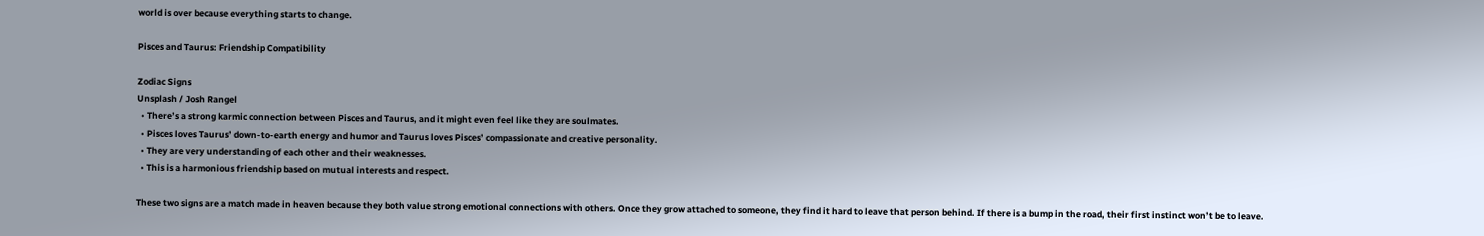world is over because everything starts to change.

Pisces and Taurus: Friendship Compatibility

Zodiac Signs
Unsplash / Josh Rangel
  • There’s a strong karmic connection between Pisces and Taurus, and it might even feel like they are soulmates.
  • Pisces loves Taurus’ down-to-earth energy and humor and Taurus loves Pisces’ compassionate and creative personality.
  • They are very understanding of each other and their weaknesses.
  • This is a harmonious friendship based on mutual interests and respect.

These two signs are a match made in heaven because they both value strong emotional connections with others. Once they grow attached to someone, they find it hard to leave that person behind. If there is a bump in the road, their first instinct won’t be to leave.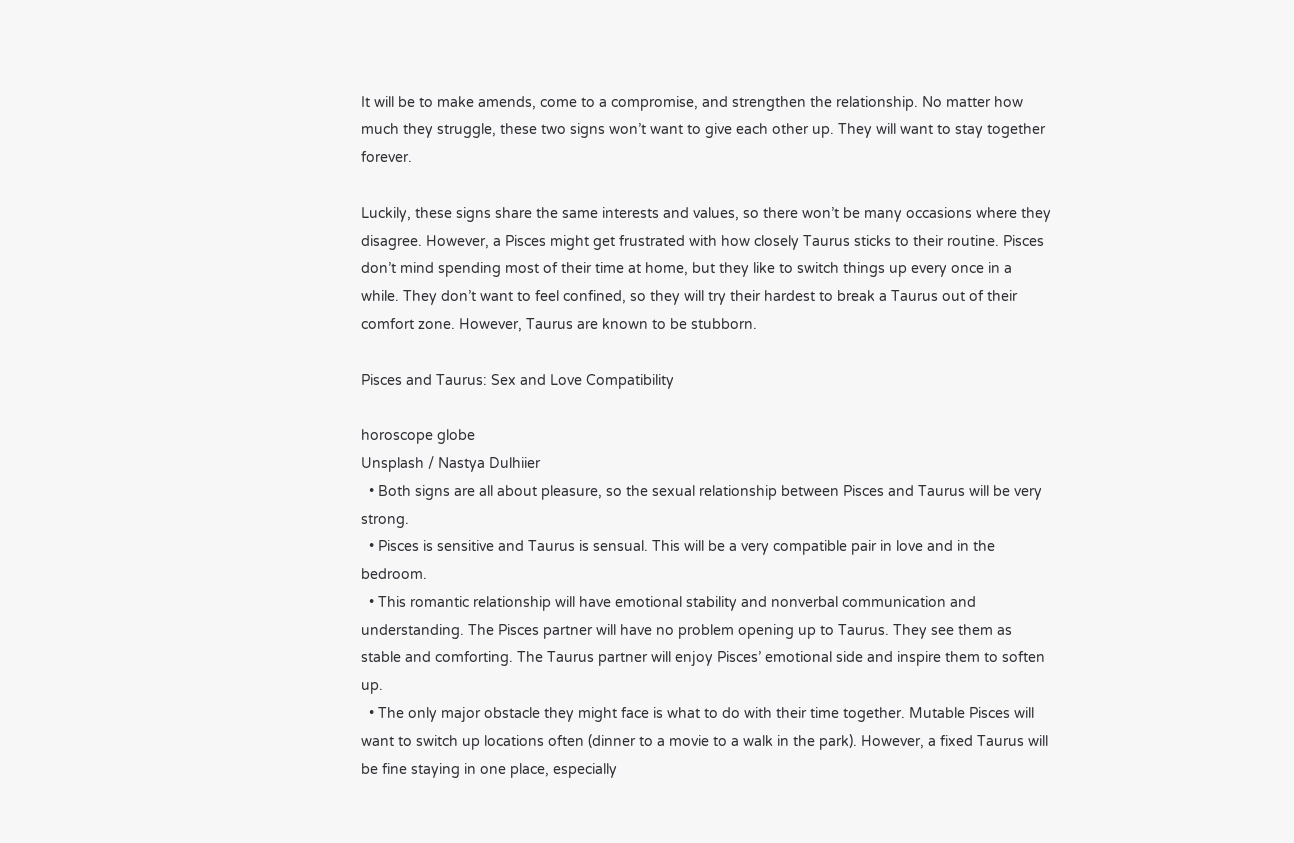It will be to make amends, come to a compromise, and strengthen the relationship. No matter how much they struggle, these two signs won’t want to give each other up. They will want to stay together forever.

Luckily, these signs share the same interests and values, so there won’t be many occasions where they disagree. However, a Pisces might get frustrated with how closely Taurus sticks to their routine. Pisces don’t mind spending most of their time at home, but they like to switch things up every once in a while. They don’t want to feel confined, so they will try their hardest to break a Taurus out of their comfort zone. However, Taurus are known to be stubborn.

Pisces and Taurus: Sex and Love Compatibility

horoscope globe
Unsplash / Nastya Dulhiier
  • Both signs are all about pleasure, so the sexual relationship between Pisces and Taurus will be very strong.
  • Pisces is sensitive and Taurus is sensual. This will be a very compatible pair in love and in the bedroom.
  • This romantic relationship will have emotional stability and nonverbal communication and understanding. The Pisces partner will have no problem opening up to Taurus. They see them as stable and comforting. The Taurus partner will enjoy Pisces’ emotional side and inspire them to soften up.
  • The only major obstacle they might face is what to do with their time together. Mutable Pisces will want to switch up locations often (dinner to a movie to a walk in the park). However, a fixed Taurus will be fine staying in one place, especially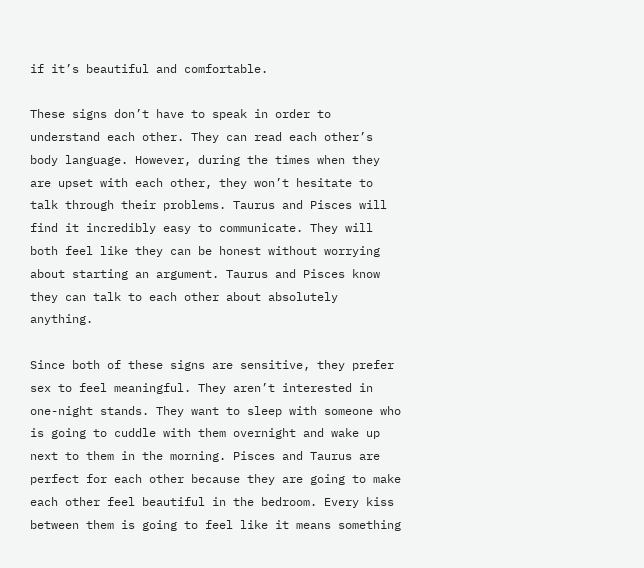if it’s beautiful and comfortable.

These signs don’t have to speak in order to understand each other. They can read each other’s body language. However, during the times when they are upset with each other, they won’t hesitate to talk through their problems. Taurus and Pisces will find it incredibly easy to communicate. They will both feel like they can be honest without worrying about starting an argument. Taurus and Pisces know they can talk to each other about absolutely anything.

Since both of these signs are sensitive, they prefer sex to feel meaningful. They aren’t interested in one-night stands. They want to sleep with someone who is going to cuddle with them overnight and wake up next to them in the morning. Pisces and Taurus are perfect for each other because they are going to make each other feel beautiful in the bedroom. Every kiss between them is going to feel like it means something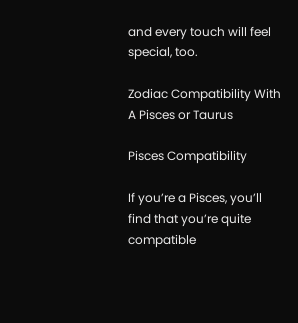and every touch will feel special, too.

Zodiac Compatibility With A Pisces or Taurus

Pisces Compatibility

If you’re a Pisces, you’ll find that you’re quite compatible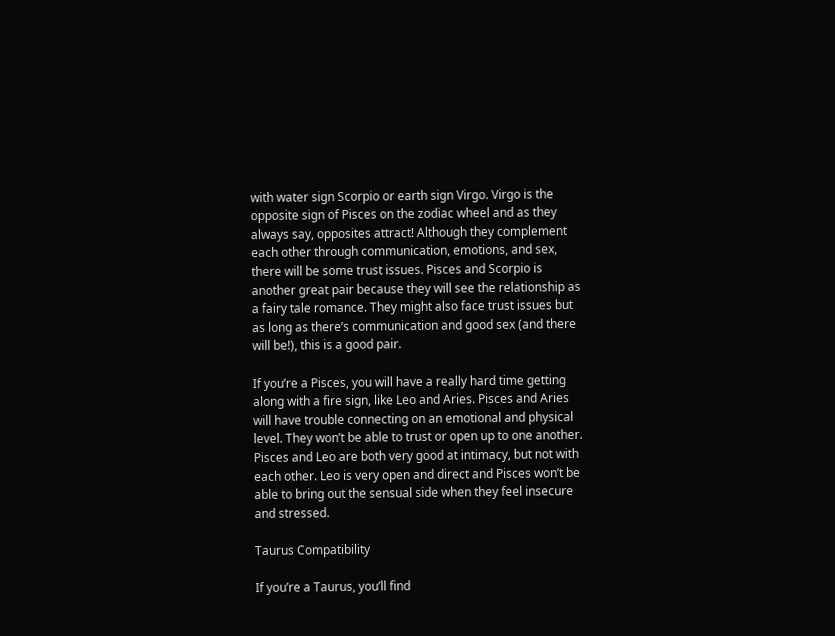with water sign Scorpio or earth sign Virgo. Virgo is the opposite sign of Pisces on the zodiac wheel and as they always say, opposites attract! Although they complement each other through communication, emotions, and sex, there will be some trust issues. Pisces and Scorpio is another great pair because they will see the relationship as a fairy tale romance. They might also face trust issues but as long as there’s communication and good sex (and there will be!), this is a good pair.

If you’re a Pisces, you will have a really hard time getting along with a fire sign, like Leo and Aries. Pisces and Aries will have trouble connecting on an emotional and physical level. They won’t be able to trust or open up to one another. Pisces and Leo are both very good at intimacy, but not with each other. Leo is very open and direct and Pisces won’t be able to bring out the sensual side when they feel insecure and stressed.

Taurus Compatibility

If you’re a Taurus, you’ll find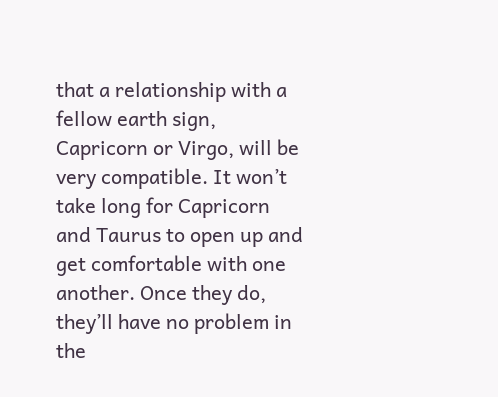that a relationship with a fellow earth sign, Capricorn or Virgo, will be very compatible. It won’t take long for Capricorn and Taurus to open up and get comfortable with one another. Once they do, they’ll have no problem in the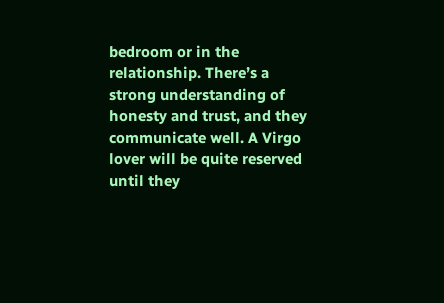bedroom or in the relationship. There’s a strong understanding of honesty and trust, and they communicate well. A Virgo lover will be quite reserved until they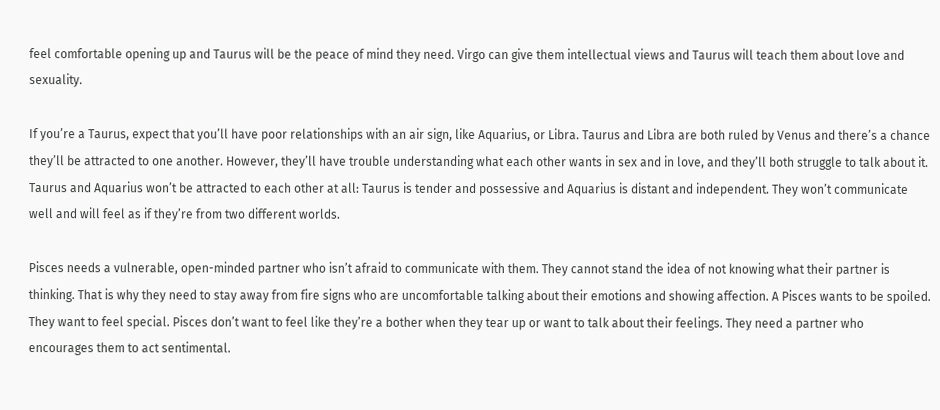feel comfortable opening up and Taurus will be the peace of mind they need. Virgo can give them intellectual views and Taurus will teach them about love and sexuality.

If you’re a Taurus, expect that you’ll have poor relationships with an air sign, like Aquarius, or Libra. Taurus and Libra are both ruled by Venus and there’s a chance they’ll be attracted to one another. However, they’ll have trouble understanding what each other wants in sex and in love, and they’ll both struggle to talk about it. Taurus and Aquarius won’t be attracted to each other at all: Taurus is tender and possessive and Aquarius is distant and independent. They won’t communicate well and will feel as if they’re from two different worlds.

Pisces needs a vulnerable, open-minded partner who isn’t afraid to communicate with them. They cannot stand the idea of not knowing what their partner is thinking. That is why they need to stay away from fire signs who are uncomfortable talking about their emotions and showing affection. A Pisces wants to be spoiled. They want to feel special. Pisces don’t want to feel like they’re a bother when they tear up or want to talk about their feelings. They need a partner who encourages them to act sentimental.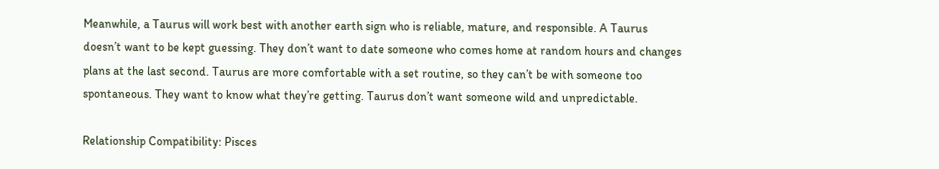Meanwhile, a Taurus will work best with another earth sign who is reliable, mature, and responsible. A Taurus doesn’t want to be kept guessing. They don’t want to date someone who comes home at random hours and changes plans at the last second. Taurus are more comfortable with a set routine, so they can’t be with someone too spontaneous. They want to know what they’re getting. Taurus don’t want someone wild and unpredictable.

Relationship Compatibility: Pisces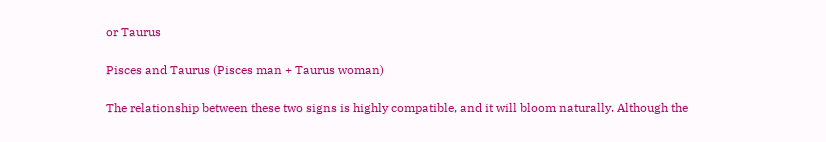or Taurus

Pisces and Taurus (Pisces man + Taurus woman)

The relationship between these two signs is highly compatible, and it will bloom naturally. Although the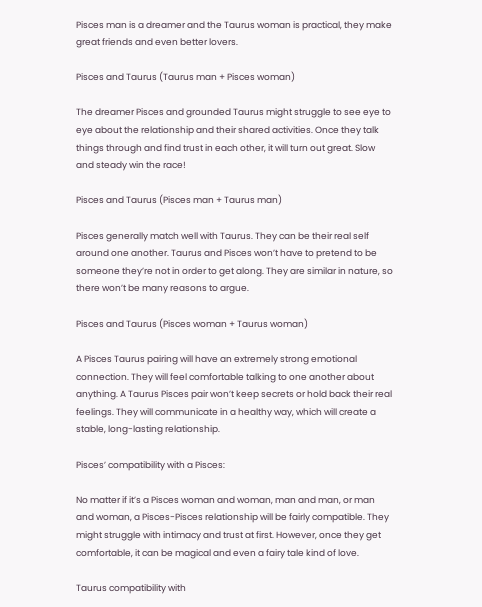Pisces man is a dreamer and the Taurus woman is practical, they make great friends and even better lovers.

Pisces and Taurus (Taurus man + Pisces woman)

The dreamer Pisces and grounded Taurus might struggle to see eye to eye about the relationship and their shared activities. Once they talk things through and find trust in each other, it will turn out great. Slow and steady win the race!

Pisces and Taurus (Pisces man + Taurus man)

Pisces generally match well with Taurus. They can be their real self around one another. Taurus and Pisces won’t have to pretend to be someone they’re not in order to get along. They are similar in nature, so there won’t be many reasons to argue.

Pisces and Taurus (Pisces woman + Taurus woman)

A Pisces Taurus pairing will have an extremely strong emotional connection. They will feel comfortable talking to one another about anything. A Taurus Pisces pair won’t keep secrets or hold back their real feelings. They will communicate in a healthy way, which will create a stable, long-lasting relationship.

Pisces’ compatibility with a Pisces:

No matter if it’s a Pisces woman and woman, man and man, or man and woman, a Pisces-Pisces relationship will be fairly compatible. They might struggle with intimacy and trust at first. However, once they get comfortable, it can be magical and even a fairy tale kind of love.

Taurus compatibility with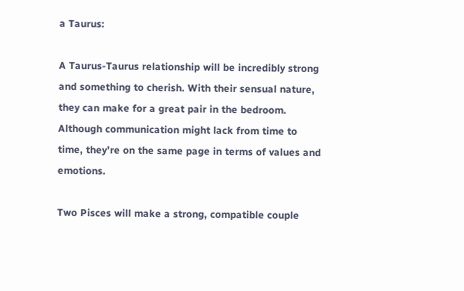a Taurus:

A Taurus-Taurus relationship will be incredibly strong and something to cherish. With their sensual nature, they can make for a great pair in the bedroom. Although communication might lack from time to time, they’re on the same page in terms of values and emotions.

Two Pisces will make a strong, compatible couple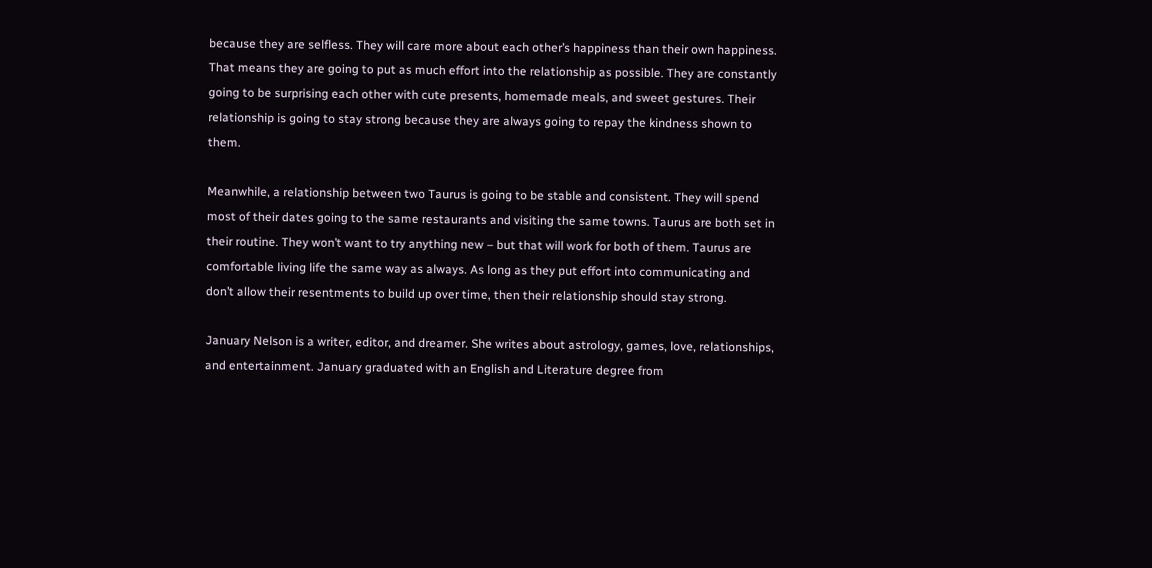because they are selfless. They will care more about each other’s happiness than their own happiness. That means they are going to put as much effort into the relationship as possible. They are constantly going to be surprising each other with cute presents, homemade meals, and sweet gestures. Their relationship is going to stay strong because they are always going to repay the kindness shown to them.

Meanwhile, a relationship between two Taurus is going to be stable and consistent. They will spend most of their dates going to the same restaurants and visiting the same towns. Taurus are both set in their routine. They won’t want to try anything new – but that will work for both of them. Taurus are comfortable living life the same way as always. As long as they put effort into communicating and don’t allow their resentments to build up over time, then their relationship should stay strong.

January Nelson is a writer, editor, and dreamer. She writes about astrology, games, love, relationships, and entertainment. January graduated with an English and Literature degree from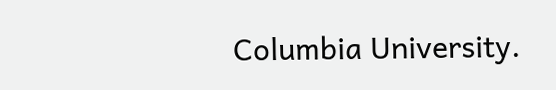Columbia University.